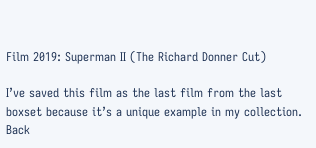Film 2019: Superman II (The Richard Donner Cut)

I’ve saved this film as the last film from the last boxset because it’s a unique example in my collection. Back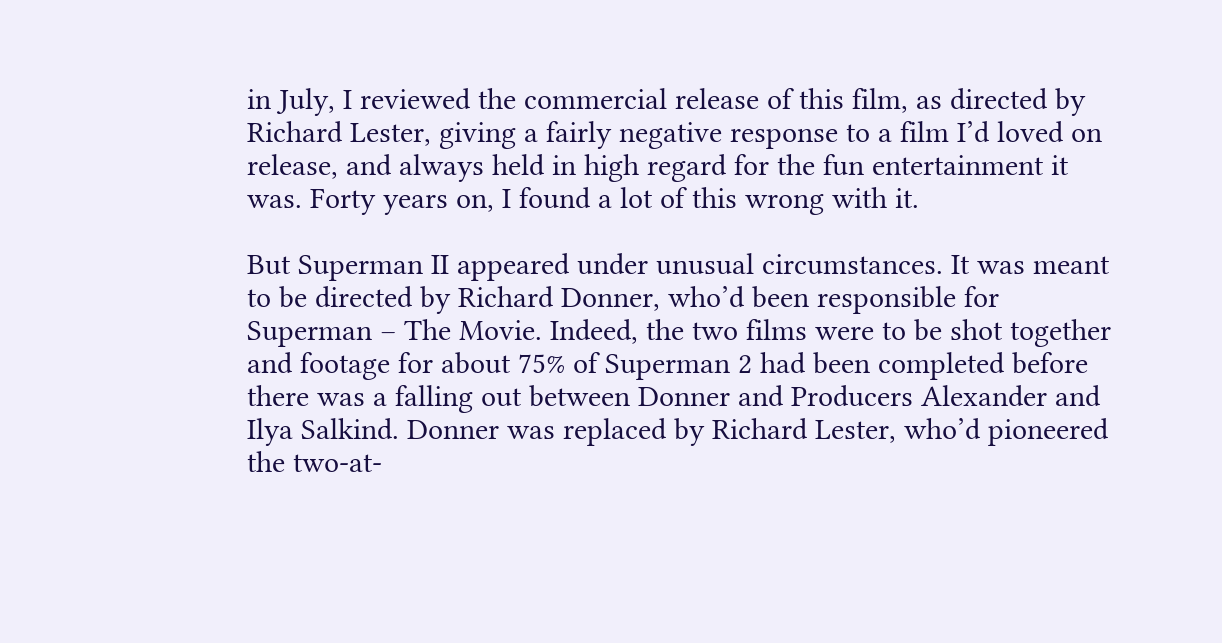in July, I reviewed the commercial release of this film, as directed by Richard Lester, giving a fairly negative response to a film I’d loved on release, and always held in high regard for the fun entertainment it was. Forty years on, I found a lot of this wrong with it.

But Superman II appeared under unusual circumstances. It was meant to be directed by Richard Donner, who’d been responsible for Superman – The Movie. Indeed, the two films were to be shot together and footage for about 75% of Superman 2 had been completed before there was a falling out between Donner and Producers Alexander and Ilya Salkind. Donner was replaced by Richard Lester, who’d pioneered the two-at-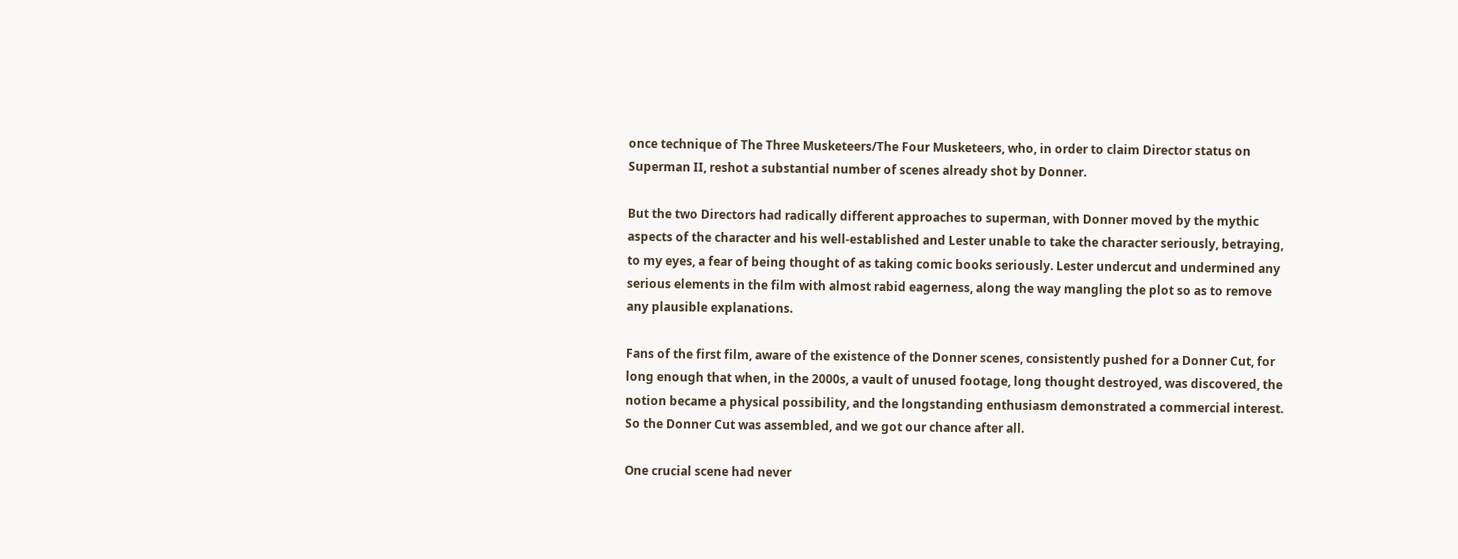once technique of The Three Musketeers/The Four Musketeers, who, in order to claim Director status on Superman II, reshot a substantial number of scenes already shot by Donner.

But the two Directors had radically different approaches to superman, with Donner moved by the mythic aspects of the character and his well-established and Lester unable to take the character seriously, betraying, to my eyes, a fear of being thought of as taking comic books seriously. Lester undercut and undermined any serious elements in the film with almost rabid eagerness, along the way mangling the plot so as to remove any plausible explanations.

Fans of the first film, aware of the existence of the Donner scenes, consistently pushed for a Donner Cut, for long enough that when, in the 2000s, a vault of unused footage, long thought destroyed, was discovered, the notion became a physical possibility, and the longstanding enthusiasm demonstrated a commercial interest. So the Donner Cut was assembled, and we got our chance after all.

One crucial scene had never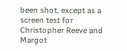been shot, except as a screen test for Christopher Reeve and Margot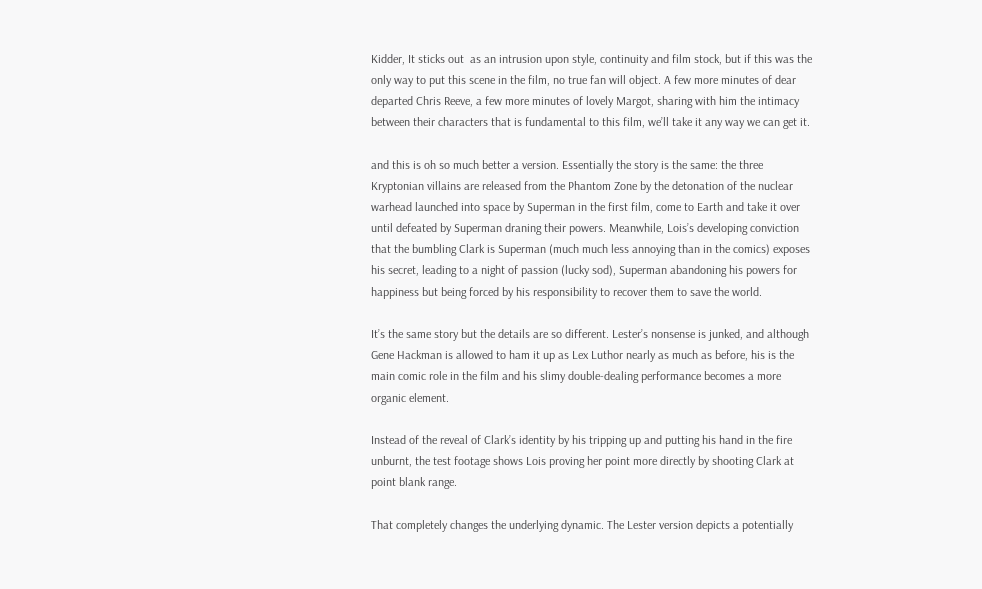Kidder, It sticks out  as an intrusion upon style, continuity and film stock, but if this was the only way to put this scene in the film, no true fan will object. A few more minutes of dear departed Chris Reeve, a few more minutes of lovely Margot, sharing with him the intimacy between their characters that is fundamental to this film, we’ll take it any way we can get it.

and this is oh so much better a version. Essentially the story is the same: the three Kryptonian villains are released from the Phantom Zone by the detonation of the nuclear warhead launched into space by Superman in the first film, come to Earth and take it over until defeated by Superman draning their powers. Meanwhile, Lois’s developing conviction that the bumbling Clark is Superman (much much less annoying than in the comics) exposes his secret, leading to a night of passion (lucky sod), Superman abandoning his powers for happiness but being forced by his responsibility to recover them to save the world.

It’s the same story but the details are so different. Lester’s nonsense is junked, and although Gene Hackman is allowed to ham it up as Lex Luthor nearly as much as before, his is the main comic role in the film and his slimy double-dealing performance becomes a more organic element.

Instead of the reveal of Clark’s identity by his tripping up and putting his hand in the fire unburnt, the test footage shows Lois proving her point more directly by shooting Clark at point blank range.

That completely changes the underlying dynamic. The Lester version depicts a potentially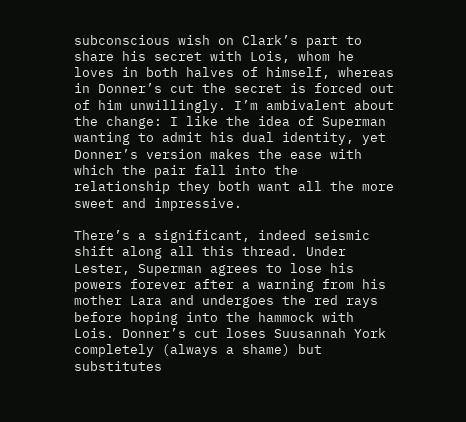subconscious wish on Clark’s part to share his secret with Lois, whom he loves in both halves of himself, whereas in Donner’s cut the secret is forced out of him unwillingly. I’m ambivalent about the change: I like the idea of Superman wanting to admit his dual identity, yet Donner’s version makes the ease with which the pair fall into the relationship they both want all the more sweet and impressive.

There’s a significant, indeed seismic shift along all this thread. Under Lester, Superman agrees to lose his powers forever after a warning from his mother Lara and undergoes the red rays before hoping into the hammock with Lois. Donner’s cut loses Suusannah York completely (always a shame) but substitutes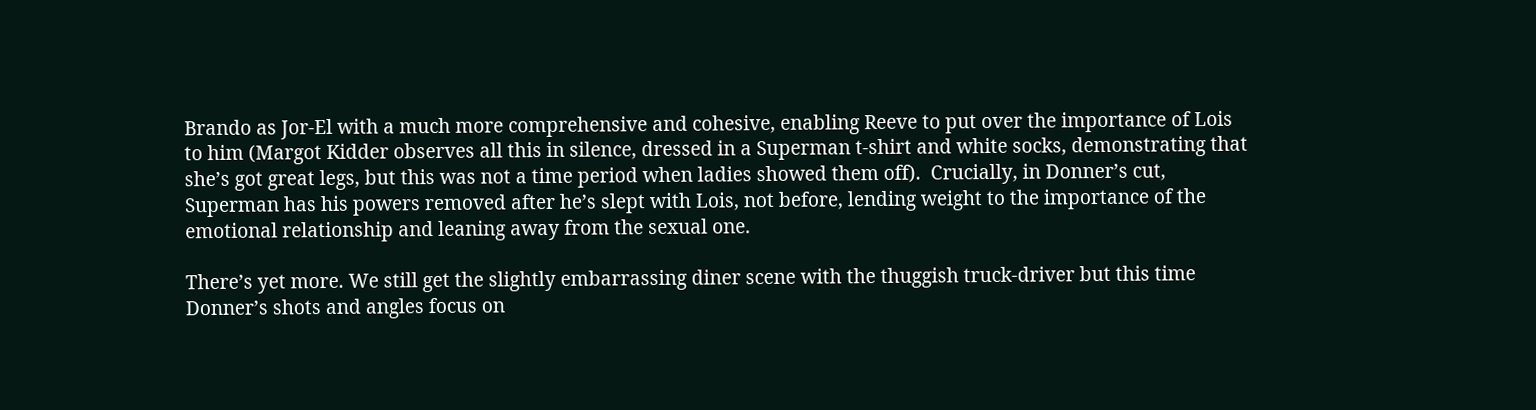Brando as Jor-El with a much more comprehensive and cohesive, enabling Reeve to put over the importance of Lois to him (Margot Kidder observes all this in silence, dressed in a Superman t-shirt and white socks, demonstrating that she’s got great legs, but this was not a time period when ladies showed them off).  Crucially, in Donner’s cut, Superman has his powers removed after he’s slept with Lois, not before, lending weight to the importance of the emotional relationship and leaning away from the sexual one.

There’s yet more. We still get the slightly embarrassing diner scene with the thuggish truck-driver but this time Donner’s shots and angles focus on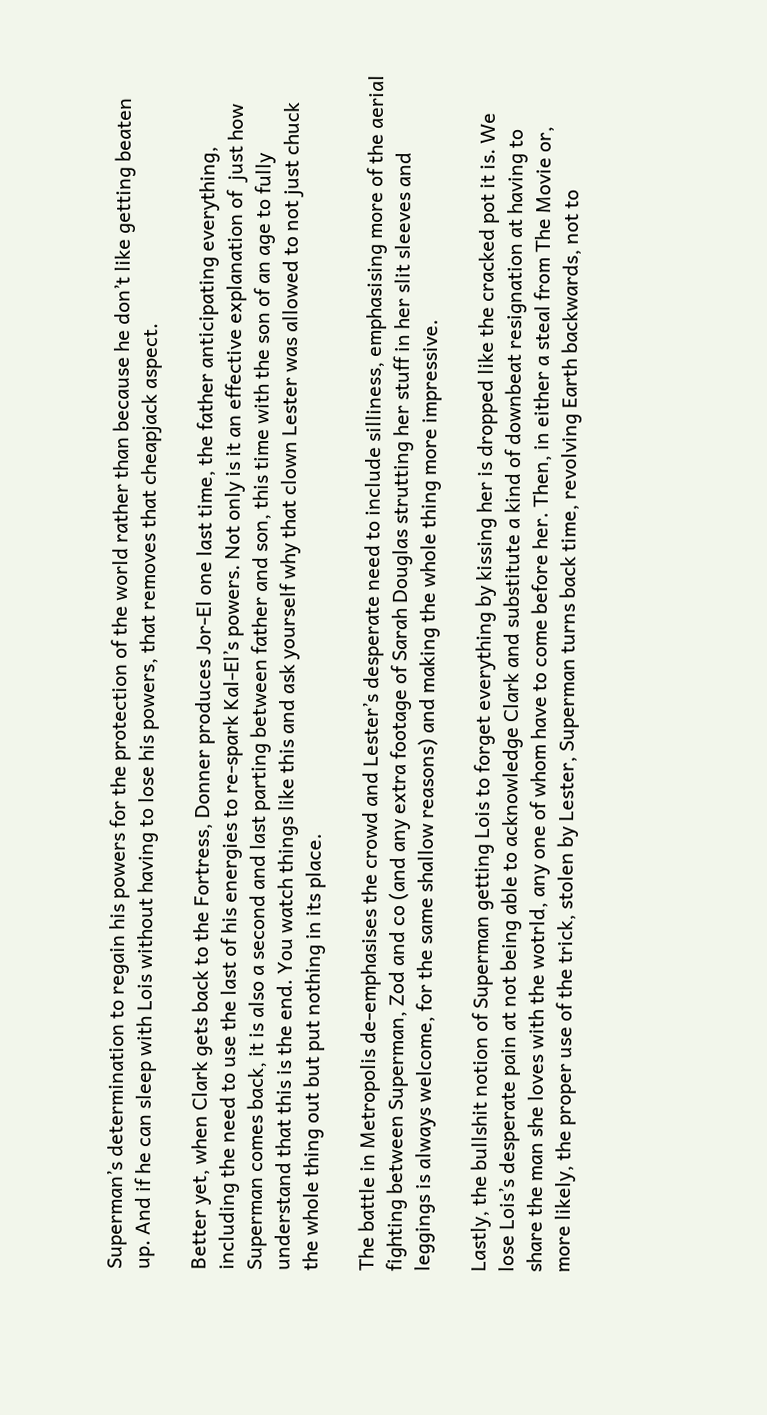Superman’s determination to regain his powers for the protection of the world rather than because he don’t like getting beaten up. And if he can sleep with Lois without having to lose his powers, that removes that cheapjack aspect.

Better yet, when Clark gets back to the Fortress, Donner produces Jor-El one last time, the father anticipating everything, including the need to use the last of his energies to re-spark Kal-El’s powers. Not only is it an effective explanation of  just how Superman comes back, it is also a second and last parting between father and son, this time with the son of an age to fully understand that this is the end. You watch things like this and ask yourself why that clown Lester was allowed to not just chuck the whole thing out but put nothing in its place.

The battle in Metropolis de-emphasises the crowd and Lester’s desperate need to include silliness, emphasising more of the aerial fighting between Superman, Zod and co (and any extra footage of Sarah Douglas strutting her stuff in her slit sleeves and leggings is always welcome, for the same shallow reasons) and making the whole thing more impressive.

Lastly, the bullshit notion of Superman getting Lois to forget everything by kissing her is dropped like the cracked pot it is. We lose Lois’s desperate pain at not being able to acknowledge Clark and substitute a kind of downbeat resignation at having to share the man she loves with the wotrld, any one of whom have to come before her. Then, in either a steal from The Movie or, more likely, the proper use of the trick, stolen by Lester, Superman turns back time, revolving Earth backwards, not to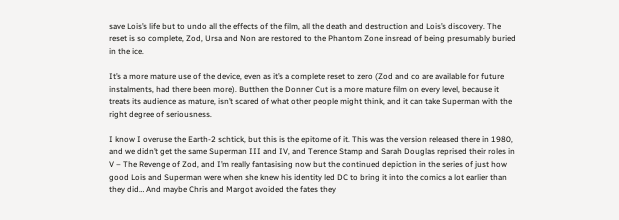save Lois’s life but to undo all the effects of the film, all the death and destruction and Lois’s discovery. The reset is so complete, Zod, Ursa and Non are restored to the Phantom Zone insread of being presumably buried in the ice.

It’s a more mature use of the device, even as it’s a complete reset to zero (Zod and co are available for future instalments, had there been more). Butthen the Donner Cut is a more mature film on every level, because it treats its audience as mature, isn’t scared of what other people might think, and it can take Superman with the right degree of seriousness.

I know I overuse the Earth-2 schtick, but this is the epitome of it. This was the version released there in 1980, and we didn’t get the same Superman III and IV, and Terence Stamp and Sarah Douglas reprised their roles in V – The Revenge of Zod, and I’m really fantasising now but the continued depiction in the series of just how good Lois and Superman were when she knew his identity led DC to bring it into the comics a lot earlier than they did… And maybe Chris and Margot avoided the fates they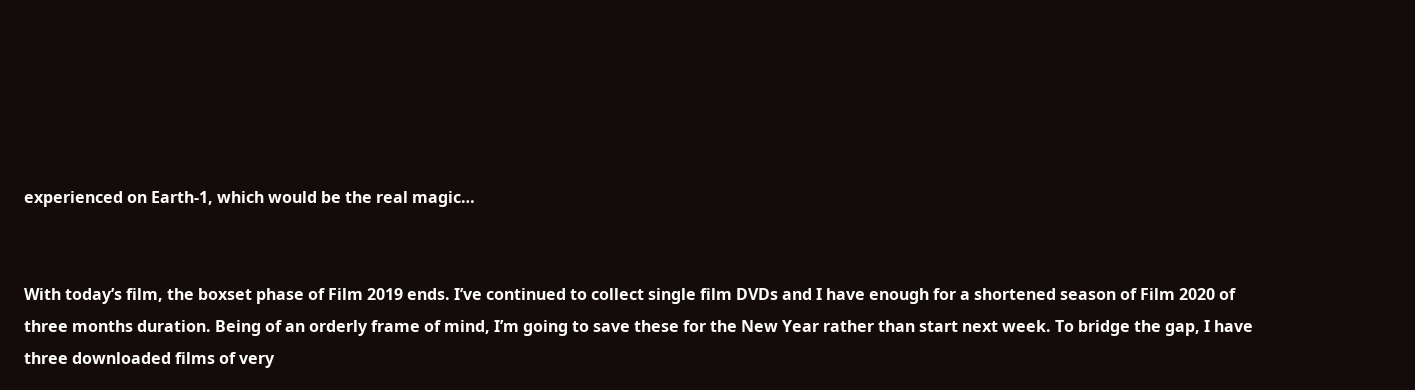experienced on Earth-1, which would be the real magic…


With today’s film, the boxset phase of Film 2019 ends. I’ve continued to collect single film DVDs and I have enough for a shortened season of Film 2020 of three months duration. Being of an orderly frame of mind, I’m going to save these for the New Year rather than start next week. To bridge the gap, I have three downloaded films of very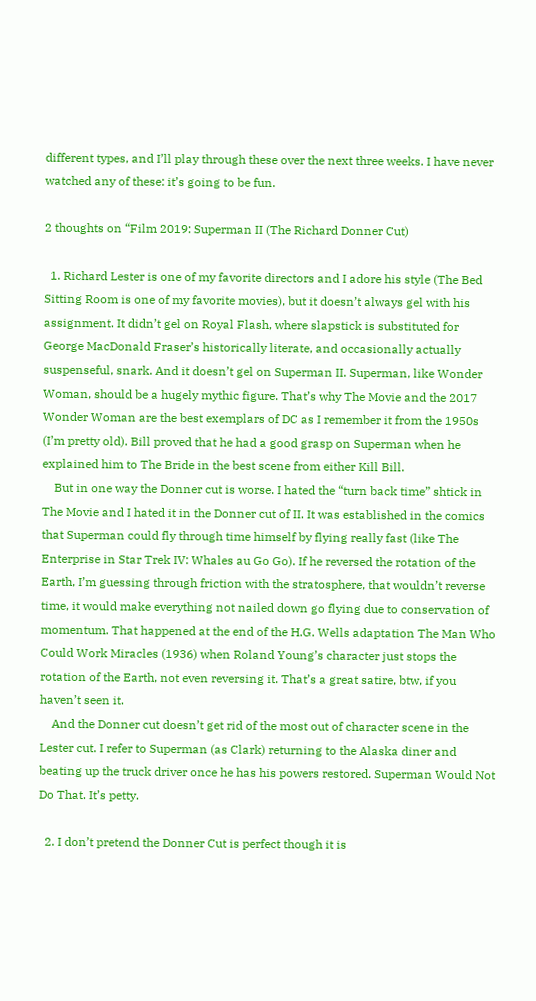different types, and I’ll play through these over the next three weeks. I have never watched any of these: it’s going to be fun.

2 thoughts on “Film 2019: Superman II (The Richard Donner Cut)

  1. Richard Lester is one of my favorite directors and I adore his style (The Bed Sitting Room is one of my favorite movies), but it doesn’t always gel with his assignment. It didn’t gel on Royal Flash, where slapstick is substituted for George MacDonald Fraser’s historically literate, and occasionally actually suspenseful, snark. And it doesn’t gel on Superman II. Superman, like Wonder Woman, should be a hugely mythic figure. That’s why The Movie and the 2017 Wonder Woman are the best exemplars of DC as I remember it from the 1950s (I’m pretty old). Bill proved that he had a good grasp on Superman when he explained him to The Bride in the best scene from either Kill Bill.
    But in one way the Donner cut is worse. I hated the “turn back time” shtick in The Movie and I hated it in the Donner cut of II. It was established in the comics that Superman could fly through time himself by flying really fast (like The Enterprise in Star Trek IV: Whales au Go Go). If he reversed the rotation of the Earth, I’m guessing through friction with the stratosphere, that wouldn’t reverse time, it would make everything not nailed down go flying due to conservation of momentum. That happened at the end of the H.G. Wells adaptation The Man Who Could Work Miracles (1936) when Roland Young’s character just stops the rotation of the Earth, not even reversing it. That’s a great satire, btw, if you haven’t seen it.
    And the Donner cut doesn’t get rid of the most out of character scene in the Lester cut. I refer to Superman (as Clark) returning to the Alaska diner and beating up the truck driver once he has his powers restored. Superman Would Not Do That. It’s petty.

  2. I don’t pretend the Donner Cut is perfect though it is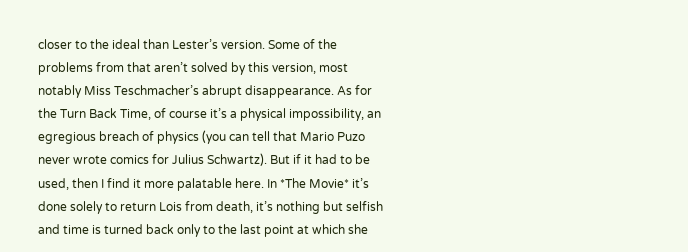closer to the ideal than Lester’s version. Some of the problems from that aren’t solved by this version, most notably Miss Teschmacher’s abrupt disappearance. As for the Turn Back Time, of course it’s a physical impossibility, an egregious breach of physics (you can tell that Mario Puzo never wrote comics for Julius Schwartz). But if it had to be used, then I find it more palatable here. In *The Movie* it’s done solely to return Lois from death, it’s nothing but selfish and time is turned back only to the last point at which she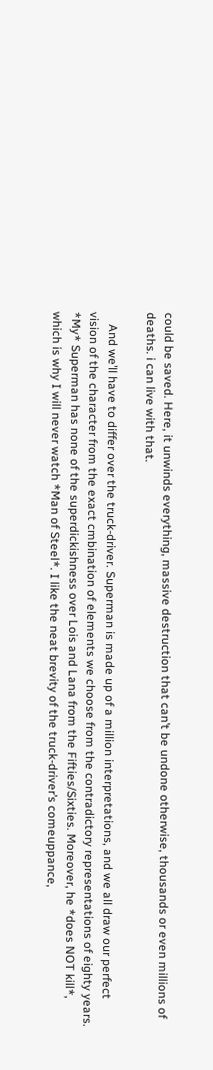could be saved. Here, it unwinds everything, massive destruction that can’t be undone otherwise, thousands or even millions of deaths. i can live with that.

    And we’ll have to differ over the truck-driver. Superman is made up of a million interpretations, and we all draw our perfect vision of the character from the exact cmbination of elements we choose from the contradictory representations of eighty years. *My* Superman has none of the superdickishness over Lois and Lana from the Fifties/Sixties. Moreover, he *does NOT kill*, which is why I will never watch *Man of Steel*. I like the neat brevity of the truck-driver’s comeuppance,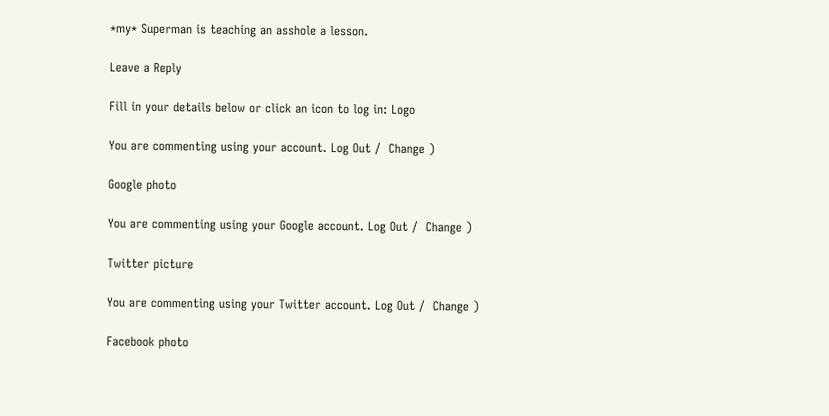*my* Superman is teaching an asshole a lesson.

Leave a Reply

Fill in your details below or click an icon to log in: Logo

You are commenting using your account. Log Out /  Change )

Google photo

You are commenting using your Google account. Log Out /  Change )

Twitter picture

You are commenting using your Twitter account. Log Out /  Change )

Facebook photo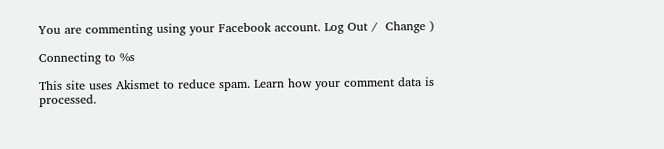You are commenting using your Facebook account. Log Out /  Change )

Connecting to %s

This site uses Akismet to reduce spam. Learn how your comment data is processed.